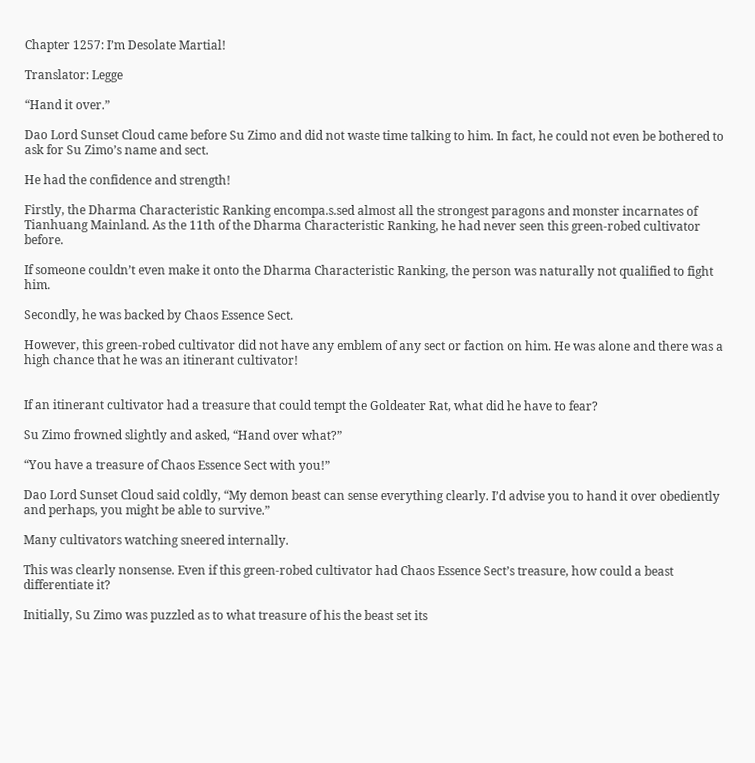Chapter 1257: I’m Desolate Martial!

Translator: Legge

“Hand it over.”

Dao Lord Sunset Cloud came before Su Zimo and did not waste time talking to him. In fact, he could not even be bothered to ask for Su Zimo’s name and sect.

He had the confidence and strength!

Firstly, the Dharma Characteristic Ranking encompa.s.sed almost all the strongest paragons and monster incarnates of Tianhuang Mainland. As the 11th of the Dharma Characteristic Ranking, he had never seen this green-robed cultivator before.

If someone couldn’t even make it onto the Dharma Characteristic Ranking, the person was naturally not qualified to fight him.

Secondly, he was backed by Chaos Essence Sect.

However, this green-robed cultivator did not have any emblem of any sect or faction on him. He was alone and there was a high chance that he was an itinerant cultivator!


If an itinerant cultivator had a treasure that could tempt the Goldeater Rat, what did he have to fear?

Su Zimo frowned slightly and asked, “Hand over what?”

“You have a treasure of Chaos Essence Sect with you!”

Dao Lord Sunset Cloud said coldly, “My demon beast can sense everything clearly. I’d advise you to hand it over obediently and perhaps, you might be able to survive.”

Many cultivators watching sneered internally.

This was clearly nonsense. Even if this green-robed cultivator had Chaos Essence Sect’s treasure, how could a beast differentiate it?

Initially, Su Zimo was puzzled as to what treasure of his the beast set its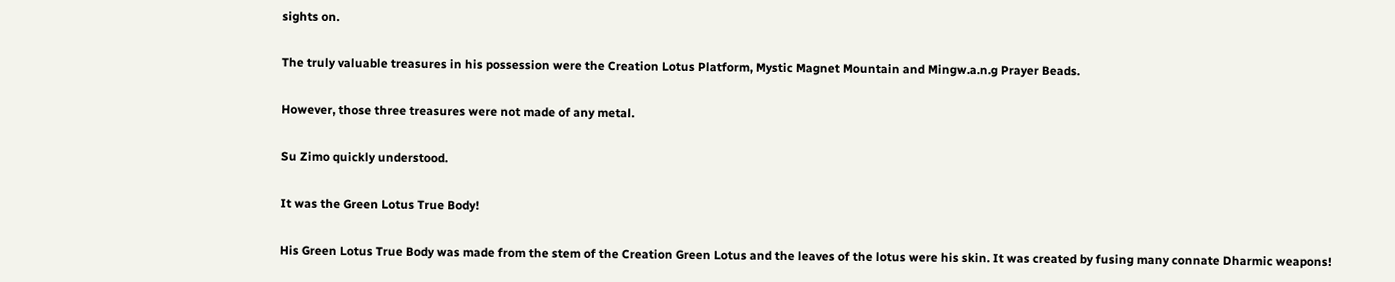sights on.

The truly valuable treasures in his possession were the Creation Lotus Platform, Mystic Magnet Mountain and Mingw.a.n.g Prayer Beads.

However, those three treasures were not made of any metal.

Su Zimo quickly understood.

It was the Green Lotus True Body!

His Green Lotus True Body was made from the stem of the Creation Green Lotus and the leaves of the lotus were his skin. It was created by fusing many connate Dharmic weapons!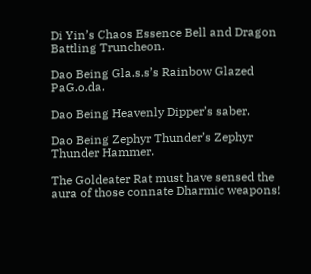Di Yin’s Chaos Essence Bell and Dragon Battling Truncheon.

Dao Being Gla.s.s’s Rainbow Glazed PaG.o.da.

Dao Being Heavenly Dipper’s saber.

Dao Being Zephyr Thunder’s Zephyr Thunder Hammer.

The Goldeater Rat must have sensed the aura of those connate Dharmic weapons!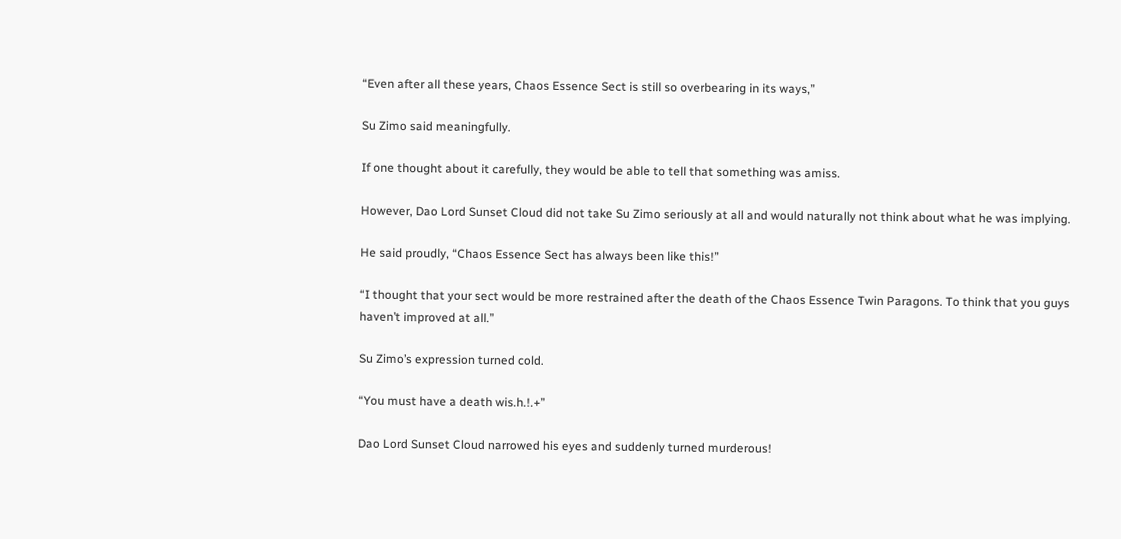“Even after all these years, Chaos Essence Sect is still so overbearing in its ways,”

Su Zimo said meaningfully.

If one thought about it carefully, they would be able to tell that something was amiss.

However, Dao Lord Sunset Cloud did not take Su Zimo seriously at all and would naturally not think about what he was implying.

He said proudly, “Chaos Essence Sect has always been like this!”

“I thought that your sect would be more restrained after the death of the Chaos Essence Twin Paragons. To think that you guys haven’t improved at all.”

Su Zimo’s expression turned cold.

“You must have a death wis.h.!.+”

Dao Lord Sunset Cloud narrowed his eyes and suddenly turned murderous!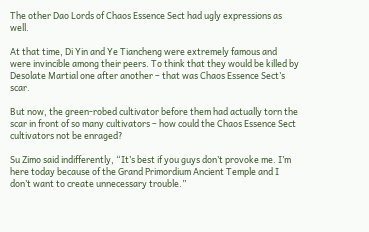The other Dao Lords of Chaos Essence Sect had ugly expressions as well.

At that time, Di Yin and Ye Tiancheng were extremely famous and were invincible among their peers. To think that they would be killed by Desolate Martial one after another – that was Chaos Essence Sect’s scar.

But now, the green-robed cultivator before them had actually torn the scar in front of so many cultivators – how could the Chaos Essence Sect cultivators not be enraged?

Su Zimo said indifferently, “It’s best if you guys don’t provoke me. I’m here today because of the Grand Primordium Ancient Temple and I don’t want to create unnecessary trouble.”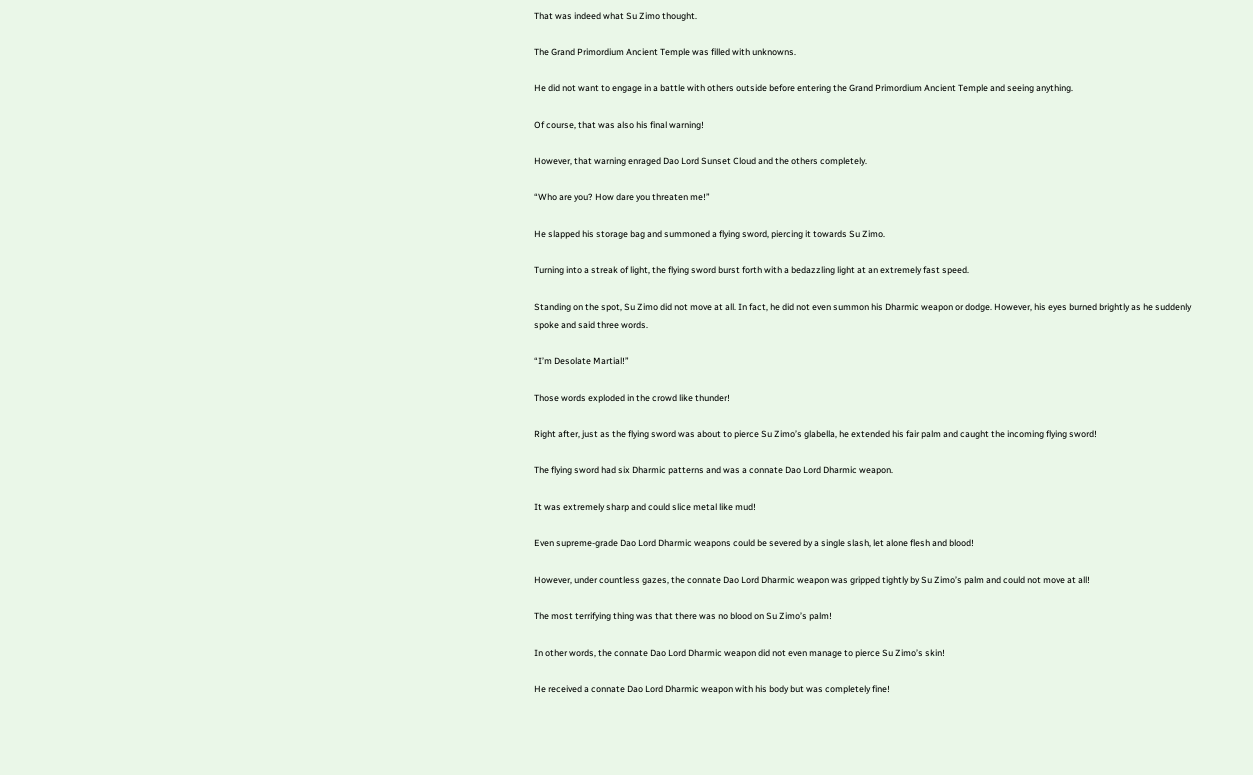That was indeed what Su Zimo thought.

The Grand Primordium Ancient Temple was filled with unknowns.

He did not want to engage in a battle with others outside before entering the Grand Primordium Ancient Temple and seeing anything.

Of course, that was also his final warning!

However, that warning enraged Dao Lord Sunset Cloud and the others completely.

“Who are you? How dare you threaten me!”

He slapped his storage bag and summoned a flying sword, piercing it towards Su Zimo.

Turning into a streak of light, the flying sword burst forth with a bedazzling light at an extremely fast speed.

Standing on the spot, Su Zimo did not move at all. In fact, he did not even summon his Dharmic weapon or dodge. However, his eyes burned brightly as he suddenly spoke and said three words.

“I’m Desolate Martial!”

Those words exploded in the crowd like thunder!

Right after, just as the flying sword was about to pierce Su Zimo’s glabella, he extended his fair palm and caught the incoming flying sword!

The flying sword had six Dharmic patterns and was a connate Dao Lord Dharmic weapon.

It was extremely sharp and could slice metal like mud!

Even supreme-grade Dao Lord Dharmic weapons could be severed by a single slash, let alone flesh and blood!

However, under countless gazes, the connate Dao Lord Dharmic weapon was gripped tightly by Su Zimo’s palm and could not move at all!

The most terrifying thing was that there was no blood on Su Zimo’s palm!

In other words, the connate Dao Lord Dharmic weapon did not even manage to pierce Su Zimo’s skin!

He received a connate Dao Lord Dharmic weapon with his body but was completely fine!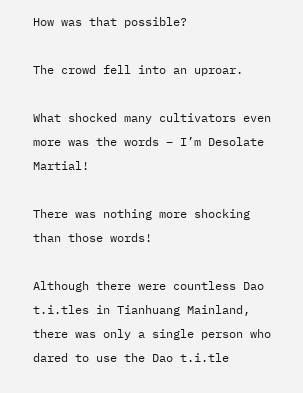How was that possible?

The crowd fell into an uproar.

What shocked many cultivators even more was the words – I’m Desolate Martial!

There was nothing more shocking than those words!

Although there were countless Dao t.i.tles in Tianhuang Mainland, there was only a single person who dared to use the Dao t.i.tle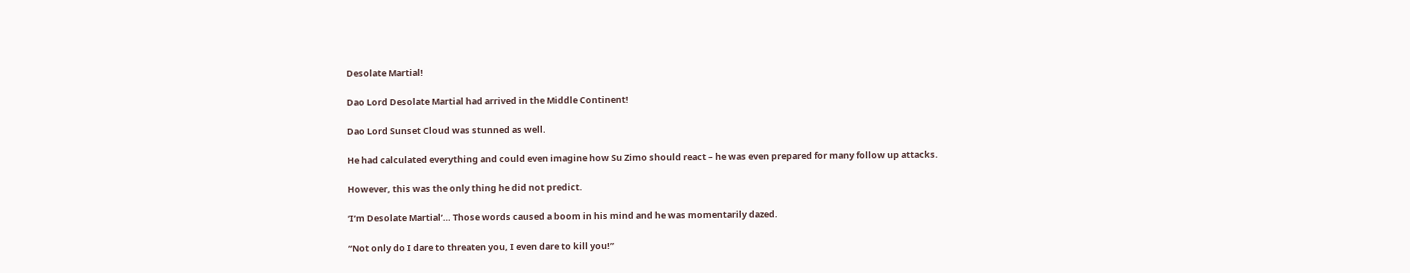Desolate Martial!

Dao Lord Desolate Martial had arrived in the Middle Continent!

Dao Lord Sunset Cloud was stunned as well.

He had calculated everything and could even imagine how Su Zimo should react – he was even prepared for many follow up attacks.

However, this was the only thing he did not predict.

‘I’m Desolate Martial’… Those words caused a boom in his mind and he was momentarily dazed.

“Not only do I dare to threaten you, I even dare to kill you!”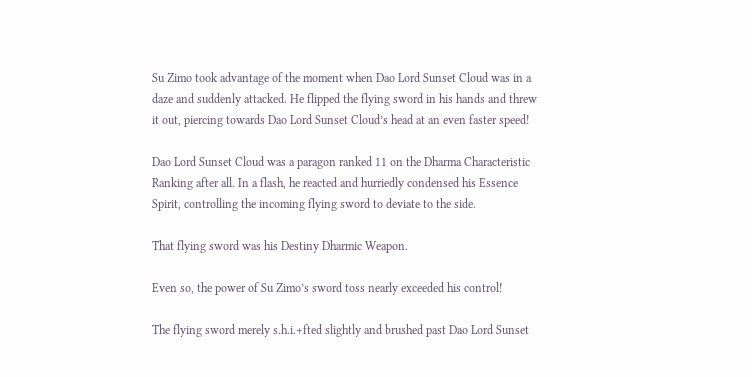Su Zimo took advantage of the moment when Dao Lord Sunset Cloud was in a daze and suddenly attacked. He flipped the flying sword in his hands and threw it out, piercing towards Dao Lord Sunset Cloud’s head at an even faster speed!

Dao Lord Sunset Cloud was a paragon ranked 11 on the Dharma Characteristic Ranking after all. In a flash, he reacted and hurriedly condensed his Essence Spirit, controlling the incoming flying sword to deviate to the side.

That flying sword was his Destiny Dharmic Weapon.

Even so, the power of Su Zimo’s sword toss nearly exceeded his control!

The flying sword merely s.h.i.+fted slightly and brushed past Dao Lord Sunset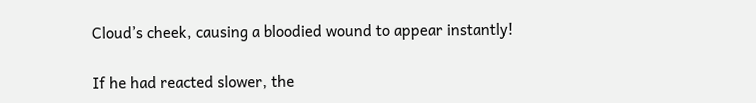Cloud’s cheek, causing a bloodied wound to appear instantly!

If he had reacted slower, the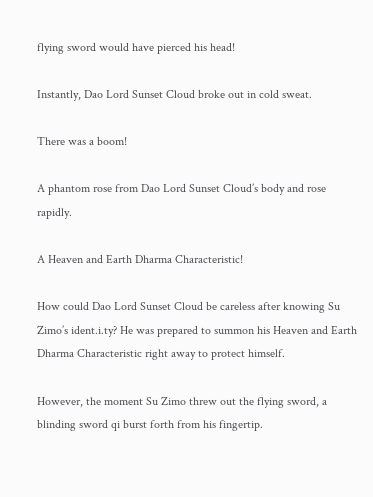flying sword would have pierced his head!

Instantly, Dao Lord Sunset Cloud broke out in cold sweat.

There was a boom!

A phantom rose from Dao Lord Sunset Cloud’s body and rose rapidly.

A Heaven and Earth Dharma Characteristic!

How could Dao Lord Sunset Cloud be careless after knowing Su Zimo’s ident.i.ty? He was prepared to summon his Heaven and Earth Dharma Characteristic right away to protect himself.

However, the moment Su Zimo threw out the flying sword, a blinding sword qi burst forth from his fingertip.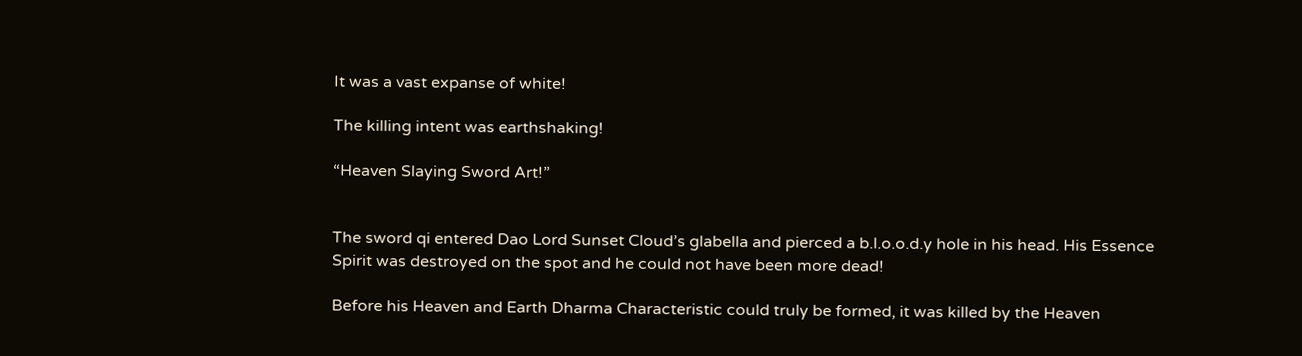It was a vast expanse of white!

The killing intent was earthshaking!

“Heaven Slaying Sword Art!”


The sword qi entered Dao Lord Sunset Cloud’s glabella and pierced a b.l.o.o.d.y hole in his head. His Essence Spirit was destroyed on the spot and he could not have been more dead!

Before his Heaven and Earth Dharma Characteristic could truly be formed, it was killed by the Heaven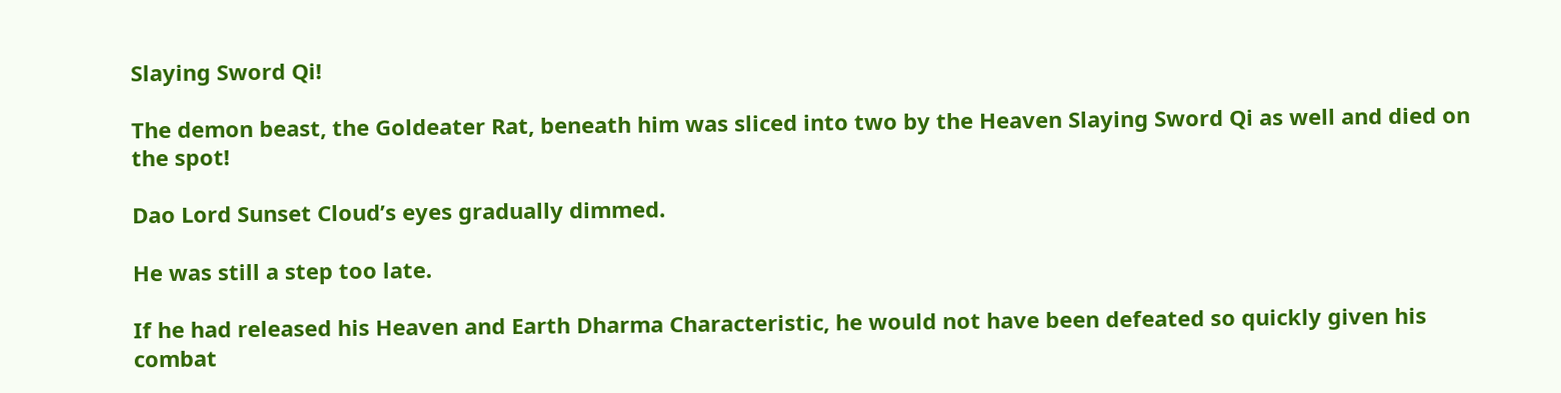Slaying Sword Qi!

The demon beast, the Goldeater Rat, beneath him was sliced into two by the Heaven Slaying Sword Qi as well and died on the spot!

Dao Lord Sunset Cloud’s eyes gradually dimmed.

He was still a step too late.

If he had released his Heaven and Earth Dharma Characteristic, he would not have been defeated so quickly given his combat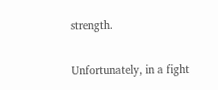strength.

Unfortunately, in a fight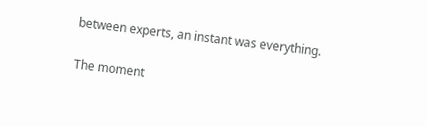between experts, an instant was everything.

The moment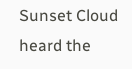Sunset Cloud heard the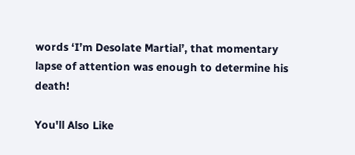words ‘I’m Desolate Martial’, that momentary lapse of attention was enough to determine his death!

You'll Also Like